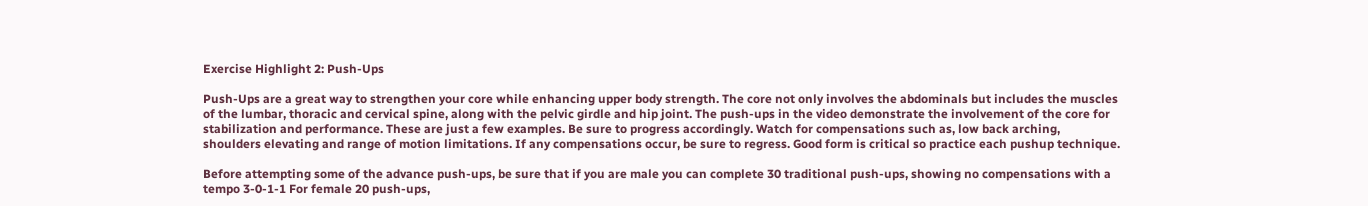Exercise Highlight 2: Push-Ups

Push-Ups are a great way to strengthen your core while enhancing upper body strength. The core not only involves the abdominals but includes the muscles of the lumbar, thoracic and cervical spine, along with the pelvic girdle and hip joint. The push-ups in the video demonstrate the involvement of the core for stabilization and performance. These are just a few examples. Be sure to progress accordingly. Watch for compensations such as, low back arching, shoulders elevating and range of motion limitations. If any compensations occur, be sure to regress. Good form is critical so practice each pushup technique.

Before attempting some of the advance push-ups, be sure that if you are male you can complete 30 traditional push-ups, showing no compensations with a tempo 3-0-1-1 For female 20 push-ups,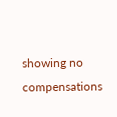showing no compensations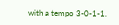with a tempo 3-0-1-1.